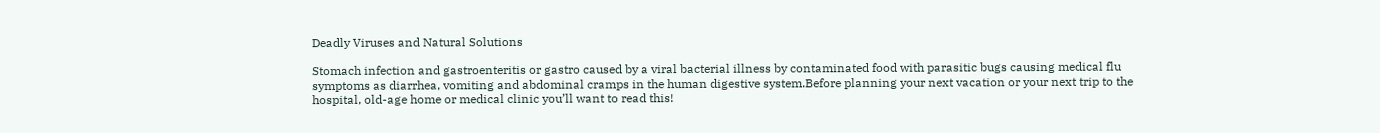Deadly Viruses and Natural Solutions

Stomach infection and gastroenteritis or gastro caused by a viral bacterial illness by contaminated food with parasitic bugs causing medical flu symptoms as diarrhea, vomiting and abdominal cramps in the human digestive system.Before planning your next vacation or your next trip to the hospital, old-age home or medical clinic you’ll want to read this!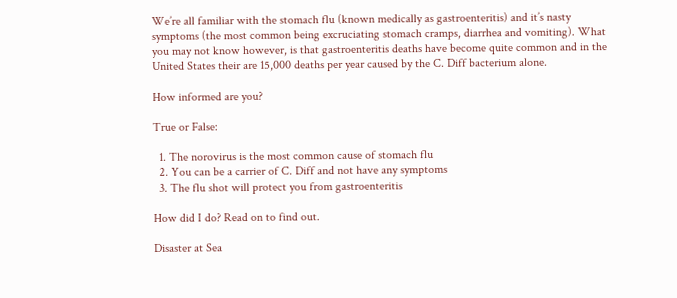We’re all familiar with the stomach flu (known medically as gastroenteritis) and it’s nasty symptoms (the most common being excruciating stomach cramps, diarrhea and vomiting). What you may not know however, is that gastroenteritis deaths have become quite common and in the United States their are 15,000 deaths per year caused by the C. Diff bacterium alone.

How informed are you?

True or False:

  1. The norovirus is the most common cause of stomach flu
  2. You can be a carrier of C. Diff and not have any symptoms
  3. The flu shot will protect you from gastroenteritis

How did I do? Read on to find out.

Disaster at Sea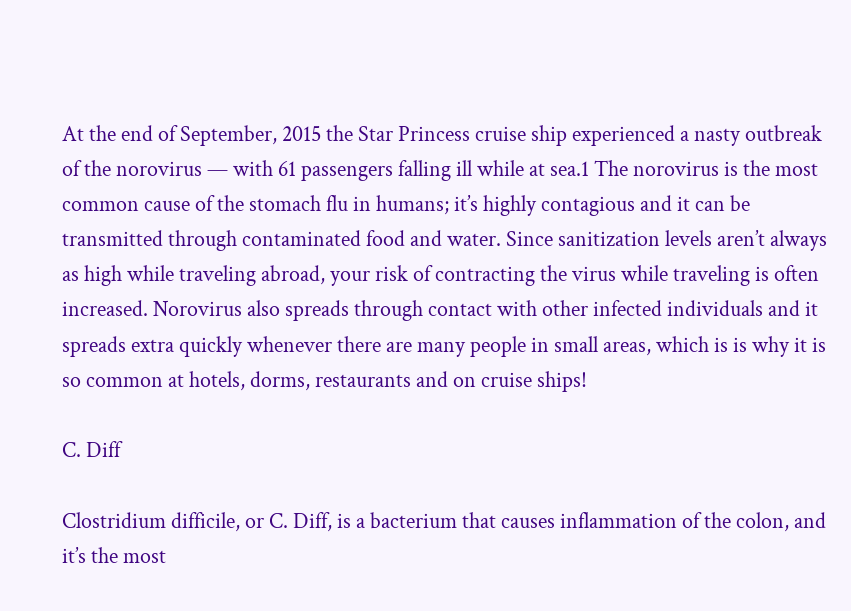At the end of September, 2015 the Star Princess cruise ship experienced a nasty outbreak of the norovirus — with 61 passengers falling ill while at sea.1 The norovirus is the most common cause of the stomach flu in humans; it’s highly contagious and it can be transmitted through contaminated food and water. Since sanitization levels aren’t always as high while traveling abroad, your risk of contracting the virus while traveling is often increased. Norovirus also spreads through contact with other infected individuals and it spreads extra quickly whenever there are many people in small areas, which is is why it is so common at hotels, dorms, restaurants and on cruise ships!

C. Diff

Clostridium difficile, or C. Diff, is a bacterium that causes inflammation of the colon, and it’s the most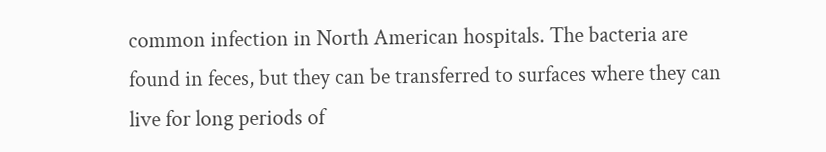common infection in North American hospitals. The bacteria are found in feces, but they can be transferred to surfaces where they can live for long periods of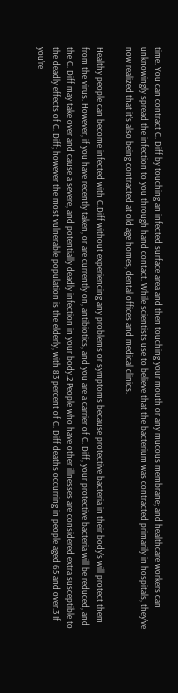time. You can contract C. Diff by touching an infected surface area and then touching your mouth or any mucous membrane; and healthcare workers can unknowingly spread the infection to you through hand contact. While scientists use to believe that the bacterium was contracted primarily in hospitals, they’ve now realized that it’s also being contracted at old age homes, dental offices and medical clinics.

Healthy people can become infected with C.Diff without experiencing any problems or symptoms because protective bacteria in their body’s will protect them from the virus. However, if you have recently taken, or are currently on, antibiotics, and you are a carrier of C. Diff, your protective bacteria will be reduced, and the C. Diff may take over and cause a severe, and potentially deadly infection in your body.2 People who have other illnesses are considered extra susceptible to the deadly effects of C. Diff; however the most vulnerable population is the elderly, with 83 percent of C. Diff deaths occurring in people aged 65 and over.3 If you’re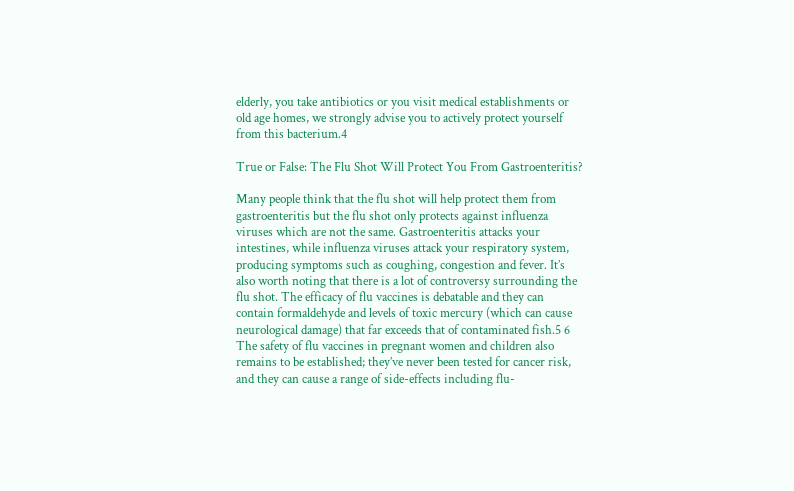elderly, you take antibiotics or you visit medical establishments or old age homes, we strongly advise you to actively protect yourself from this bacterium.4

True or False: The Flu Shot Will Protect You From Gastroenteritis?

Many people think that the flu shot will help protect them from gastroenteritis but the flu shot only protects against influenza viruses which are not the same. Gastroenteritis attacks your intestines, while influenza viruses attack your respiratory system, producing symptoms such as coughing, congestion and fever. It’s also worth noting that there is a lot of controversy surrounding the flu shot. The efficacy of flu vaccines is debatable and they can contain formaldehyde and levels of toxic mercury (which can cause neurological damage) that far exceeds that of contaminated fish.5 6 The safety of flu vaccines in pregnant women and children also remains to be established; they’ve never been tested for cancer risk, and they can cause a range of side-effects including flu-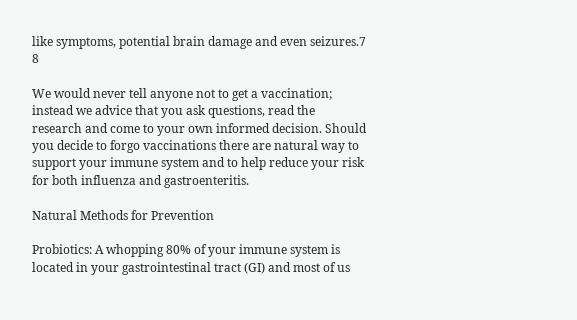like symptoms, potential brain damage and even seizures.7 8

We would never tell anyone not to get a vaccination; instead we advice that you ask questions, read the research and come to your own informed decision. Should you decide to forgo vaccinations there are natural way to support your immune system and to help reduce your risk for both influenza and gastroenteritis.

Natural Methods for Prevention

Probiotics: A whopping 80% of your immune system is located in your gastrointestinal tract (GI) and most of us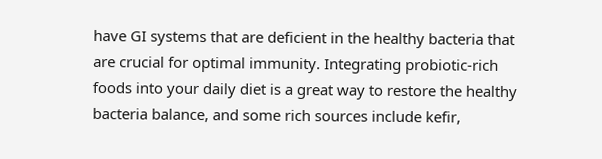have GI systems that are deficient in the healthy bacteria that are crucial for optimal immunity. Integrating probiotic-rich foods into your daily diet is a great way to restore the healthy bacteria balance, and some rich sources include kefir,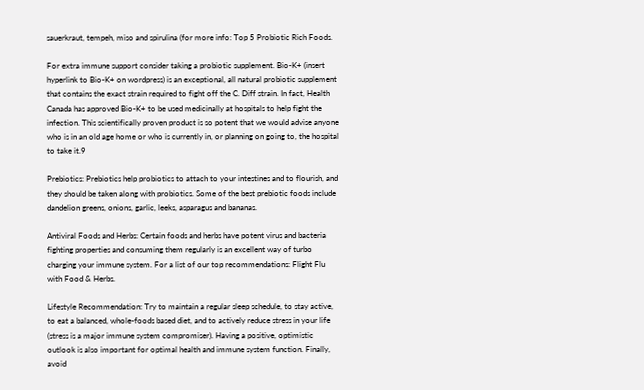sauerkraut, tempeh, miso and spirulina (for more info: Top 5 Probiotic Rich Foods.

For extra immune support consider taking a probiotic supplement. Bio-K+ (insert hyperlink to Bio-K+ on wordpress) is an exceptional, all natural probiotic supplement that contains the exact strain required to fight off the C. Diff strain. In fact, Health Canada has approved Bio-K+ to be used medicinally at hospitals to help fight the infection. This scientifically proven product is so potent that we would advise anyone who is in an old age home or who is currently in, or planning on going to, the hospital to take it.9

Prebiotics: Prebiotics help probiotics to attach to your intestines and to flourish, and they should be taken along with probiotics. Some of the best prebiotic foods include dandelion greens, onions, garlic, leeks, asparagus and bananas.

Antiviral Foods and Herbs: Certain foods and herbs have potent virus and bacteria fighting properties and consuming them regularly is an excellent way of turbo charging your immune system. For a list of our top recommendations: Flight Flu with Food & Herbs.

Lifestyle Recommendation: Try to maintain a regular sleep schedule, to stay active, to eat a balanced, whole-foods based diet, and to actively reduce stress in your life (stress is a major immune system compromiser). Having a positive, optimistic outlook is also important for optimal health and immune system function. Finally, avoid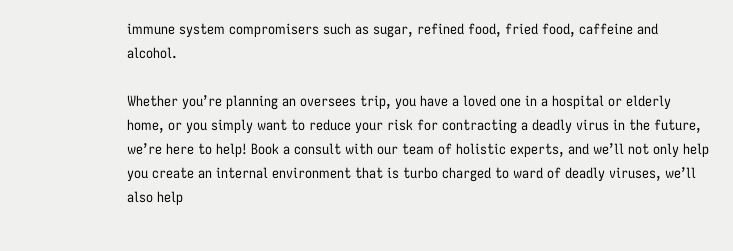immune system compromisers such as sugar, refined food, fried food, caffeine and alcohol.

Whether you’re planning an oversees trip, you have a loved one in a hospital or elderly home, or you simply want to reduce your risk for contracting a deadly virus in the future, we’re here to help! Book a consult with our team of holistic experts, and we’ll not only help you create an internal environment that is turbo charged to ward of deadly viruses, we’ll also help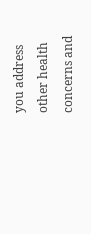you address other health concerns and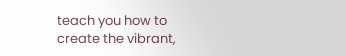teach you how to create the vibrant,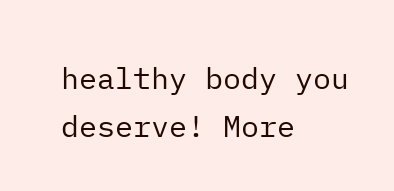healthy body you deserve! More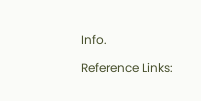Info.

Reference Links: